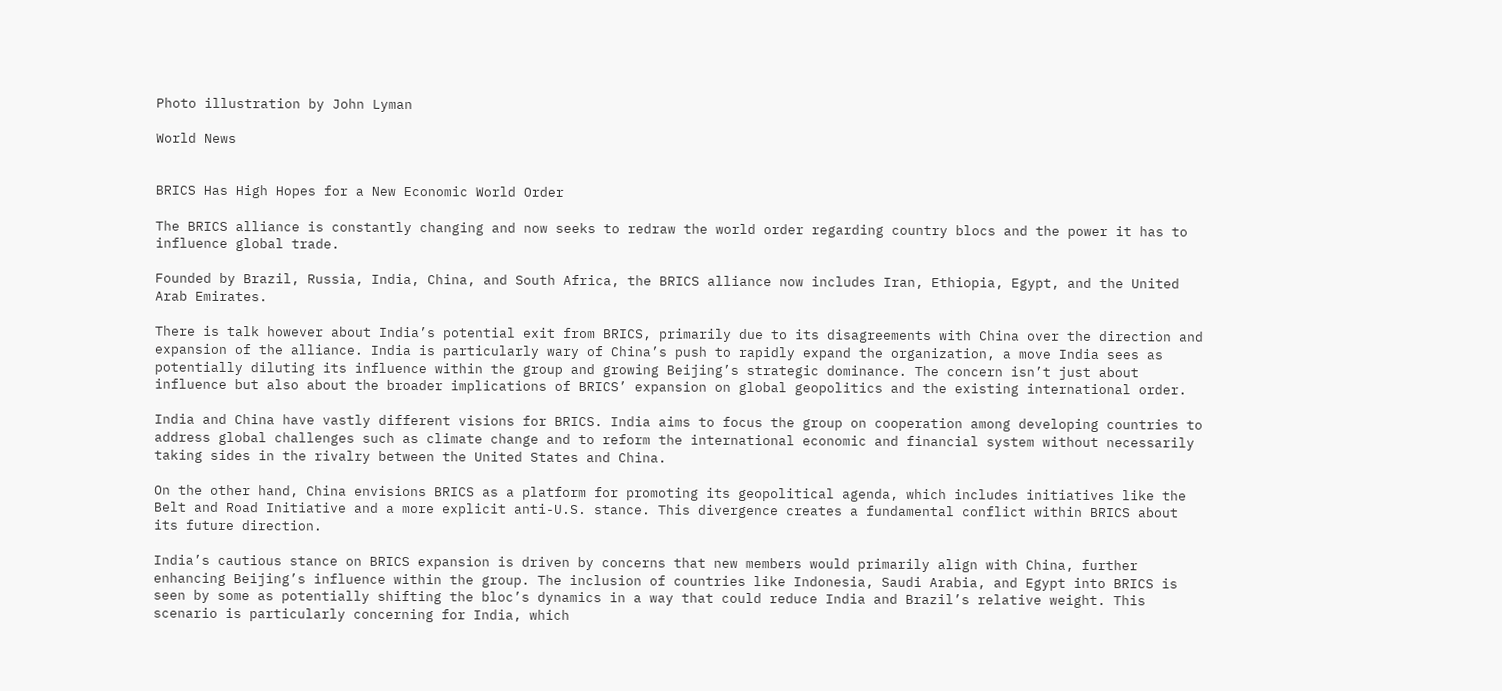Photo illustration by John Lyman

World News


BRICS Has High Hopes for a New Economic World Order

The BRICS alliance is constantly changing and now seeks to redraw the world order regarding country blocs and the power it has to influence global trade.

Founded by Brazil, Russia, India, China, and South Africa, the BRICS alliance now includes Iran, Ethiopia, Egypt, and the United Arab Emirates.

There is talk however about India’s potential exit from BRICS, primarily due to its disagreements with China over the direction and expansion of the alliance. India is particularly wary of China’s push to rapidly expand the organization, a move India sees as potentially diluting its influence within the group and growing Beijing’s strategic dominance. The concern isn’t just about influence but also about the broader implications of BRICS’ expansion on global geopolitics and the existing international order.

India and China have vastly different visions for BRICS. India aims to focus the group on cooperation among developing countries to address global challenges such as climate change and to reform the international economic and financial system without necessarily taking sides in the rivalry between the United States and China.

On the other hand, China envisions BRICS as a platform for promoting its geopolitical agenda, which includes initiatives like the Belt and Road Initiative and a more explicit anti-U.S. stance. This divergence creates a fundamental conflict within BRICS about its future direction.

India’s cautious stance on BRICS expansion is driven by concerns that new members would primarily align with China, further enhancing Beijing’s influence within the group. The inclusion of countries like Indonesia, Saudi Arabia, and Egypt into BRICS is seen by some as potentially shifting the bloc’s dynamics in a way that could reduce India and Brazil’s relative weight. This scenario is particularly concerning for India, which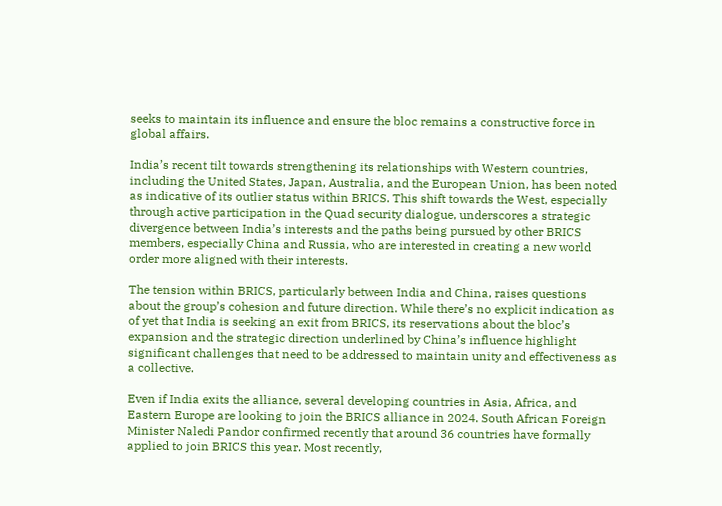seeks to maintain its influence and ensure the bloc remains a constructive force in global affairs.

India’s recent tilt towards strengthening its relationships with Western countries, including the United States, Japan, Australia, and the European Union, has been noted as indicative of its outlier status within BRICS. This shift towards the West, especially through active participation in the Quad security dialogue, underscores a strategic divergence between India’s interests and the paths being pursued by other BRICS members, especially China and Russia, who are interested in creating a new world order more aligned with their interests.

The tension within BRICS, particularly between India and China, raises questions about the group’s cohesion and future direction. While there’s no explicit indication as of yet that India is seeking an exit from BRICS, its reservations about the bloc’s expansion and the strategic direction underlined by China’s influence highlight significant challenges that need to be addressed to maintain unity and effectiveness as a collective.

Even if India exits the alliance, several developing countries in Asia, Africa, and Eastern Europe are looking to join the BRICS alliance in 2024. South African Foreign Minister Naledi Pandor confirmed recently that around 36 countries have formally applied to join BRICS this year. Most recently,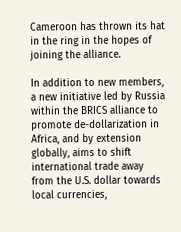Cameroon has thrown its hat in the ring in the hopes of joining the alliance.

In addition to new members, a new initiative led by Russia within the BRICS alliance to promote de-dollarization in Africa, and by extension globally, aims to shift international trade away from the U.S. dollar towards local currencies,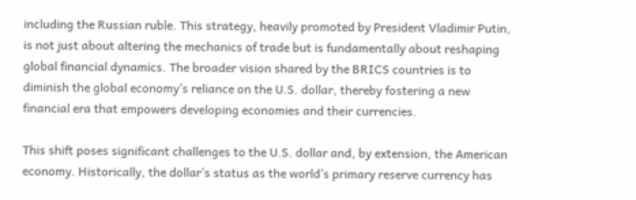including the Russian ruble. This strategy, heavily promoted by President Vladimir Putin, is not just about altering the mechanics of trade but is fundamentally about reshaping global financial dynamics. The broader vision shared by the BRICS countries is to diminish the global economy’s reliance on the U.S. dollar, thereby fostering a new financial era that empowers developing economies and their currencies.

This shift poses significant challenges to the U.S. dollar and, by extension, the American economy. Historically, the dollar’s status as the world’s primary reserve currency has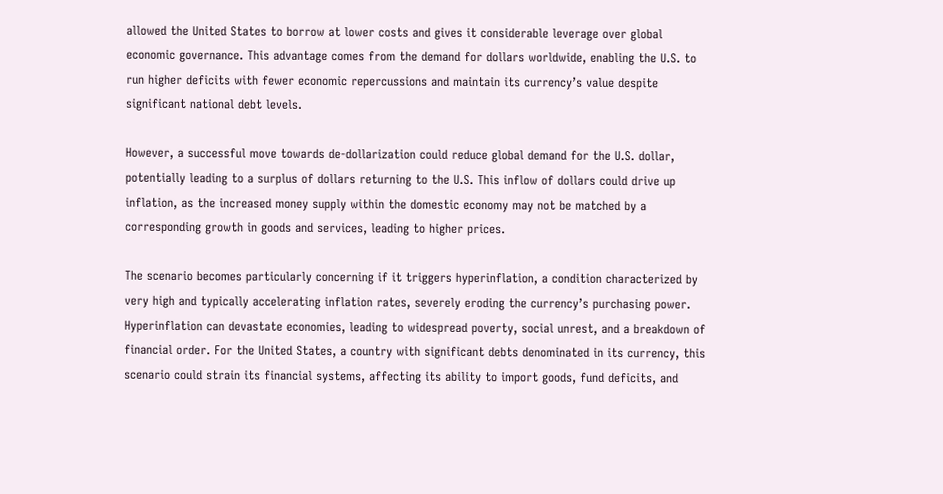allowed the United States to borrow at lower costs and gives it considerable leverage over global economic governance. This advantage comes from the demand for dollars worldwide, enabling the U.S. to run higher deficits with fewer economic repercussions and maintain its currency’s value despite significant national debt levels.

However, a successful move towards de-dollarization could reduce global demand for the U.S. dollar, potentially leading to a surplus of dollars returning to the U.S. This inflow of dollars could drive up inflation, as the increased money supply within the domestic economy may not be matched by a corresponding growth in goods and services, leading to higher prices.

The scenario becomes particularly concerning if it triggers hyperinflation, a condition characterized by very high and typically accelerating inflation rates, severely eroding the currency’s purchasing power. Hyperinflation can devastate economies, leading to widespread poverty, social unrest, and a breakdown of financial order. For the United States, a country with significant debts denominated in its currency, this scenario could strain its financial systems, affecting its ability to import goods, fund deficits, and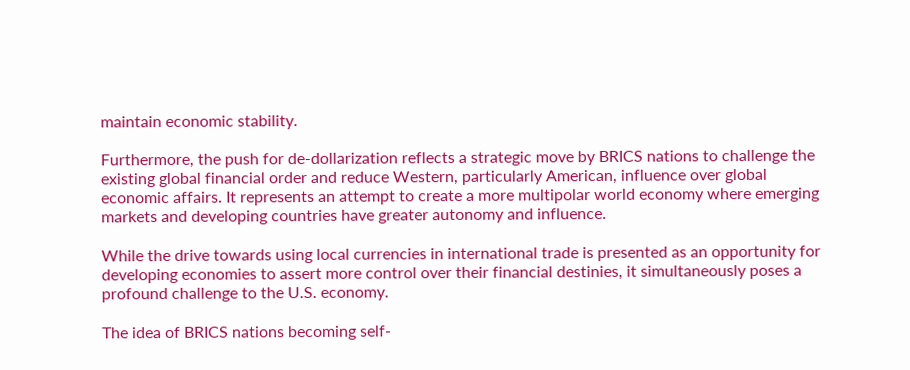maintain economic stability.

Furthermore, the push for de-dollarization reflects a strategic move by BRICS nations to challenge the existing global financial order and reduce Western, particularly American, influence over global economic affairs. It represents an attempt to create a more multipolar world economy where emerging markets and developing countries have greater autonomy and influence.

While the drive towards using local currencies in international trade is presented as an opportunity for developing economies to assert more control over their financial destinies, it simultaneously poses a profound challenge to the U.S. economy.

The idea of BRICS nations becoming self-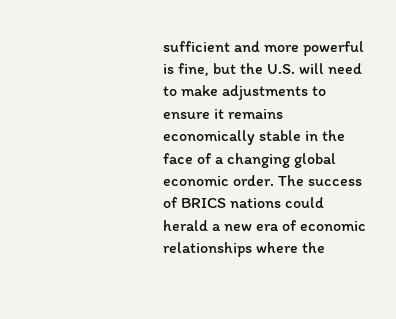sufficient and more powerful is fine, but the U.S. will need to make adjustments to ensure it remains economically stable in the face of a changing global economic order. The success of BRICS nations could herald a new era of economic relationships where the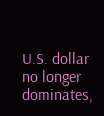U.S. dollar no longer dominates,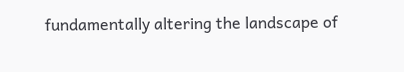fundamentally altering the landscape of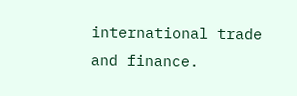international trade and finance.